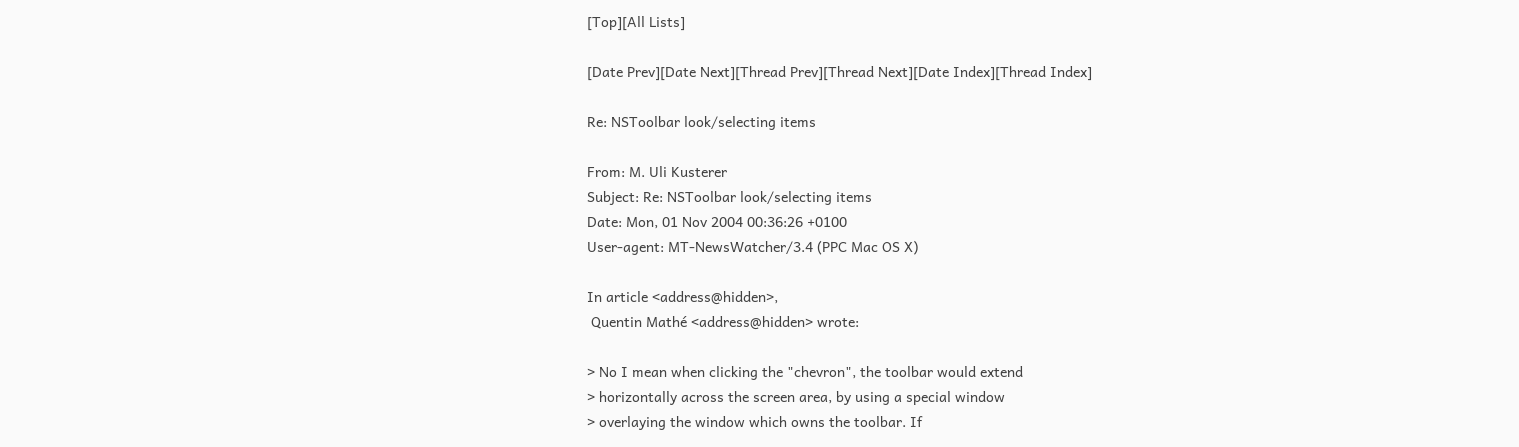[Top][All Lists]

[Date Prev][Date Next][Thread Prev][Thread Next][Date Index][Thread Index]

Re: NSToolbar look/selecting items

From: M. Uli Kusterer
Subject: Re: NSToolbar look/selecting items
Date: Mon, 01 Nov 2004 00:36:26 +0100
User-agent: MT-NewsWatcher/3.4 (PPC Mac OS X)

In article <address@hidden>,
 Quentin Mathé <address@hidden> wrote:

> No I mean when clicking the "chevron", the toolbar would extend
> horizontally across the screen area, by using a special window
> overlaying the window which owns the toolbar. If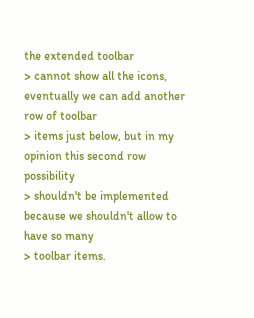the extended toolbar
> cannot show all the icons, eventually we can add another row of toolbar
> items just below, but in my opinion this second row possibility
> shouldn't be implemented because we shouldn't allow to have so many
> toolbar items.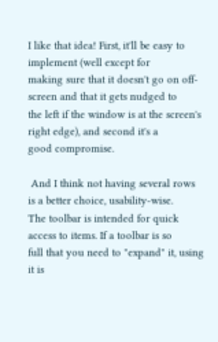I like that idea! First, it'll be easy to implement (well except for
making sure that it doesn't go on off-screen and that it gets nudged to
the left if the window is at the screen's right edge), and second it's a
good compromise.

 And I think not having several rows is a better choice, usability-wise.
The toolbar is intended for quick access to items. If a toolbar is so
full that you need to "expand" it, using it is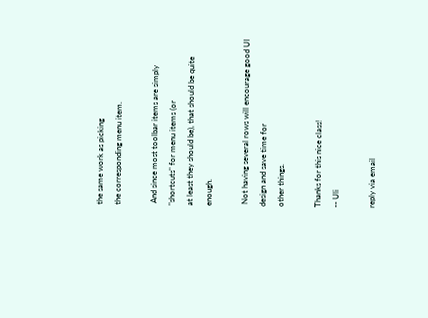the same work as picking
the corresponding menu item.

 And since most toolbar items are simply "shortcuts" for menu items (or
at least they should be), that should be quite enough.

 Not having several rows will encourage good UI design and save time for
other things.

Thanks for this nice class!
-- Uli

reply via email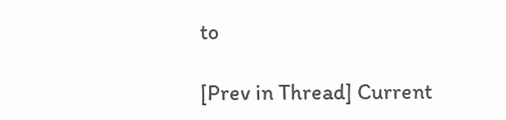to

[Prev in Thread] Current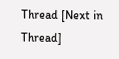Thread [Next in Thread]